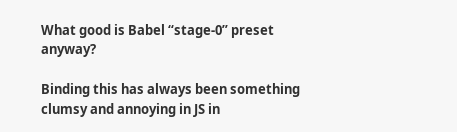What good is Babel “stage-0” preset anyway?

Binding this has always been something clumsy and annoying in JS in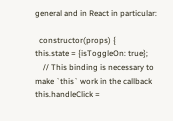general and in React in particular:

  constructor(props) {
this.state = {isToggleOn: true};
    // This binding is necessary to make `this` work in the callback
this.handleClick =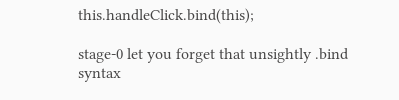this.handleClick.bind(this);

stage-0 let you forget that unsightly .bind syntax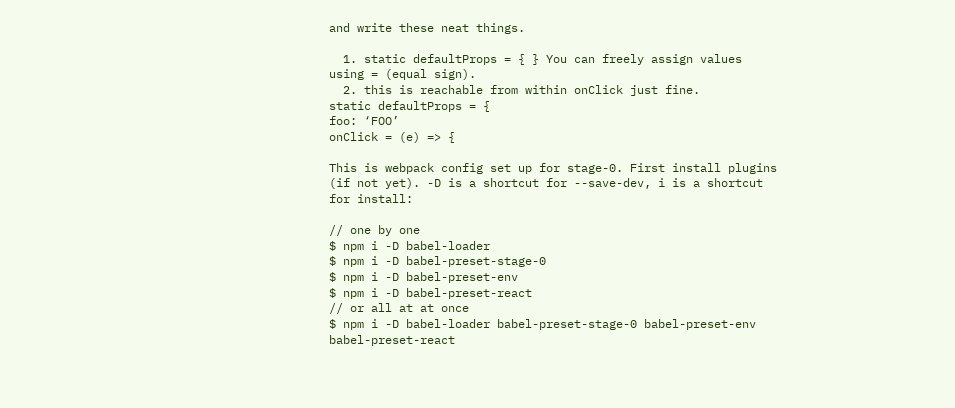and write these neat things.

  1. static defaultProps = { } You can freely assign values using = (equal sign).
  2. this is reachable from within onClick just fine.
static defaultProps = {
foo: ‘FOO’
onClick = (e) => {

This is webpack config set up for stage-0. First install plugins (if not yet). -D is a shortcut for --save-dev, i is a shortcut for install:

// one by one
$ npm i -D babel-loader
$ npm i -D babel-preset-stage-0
$ npm i -D babel-preset-env
$ npm i -D babel-preset-react
// or all at at once
$ npm i -D babel-loader babel-preset-stage-0 babel-preset-env babel-preset-react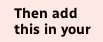Then add this in your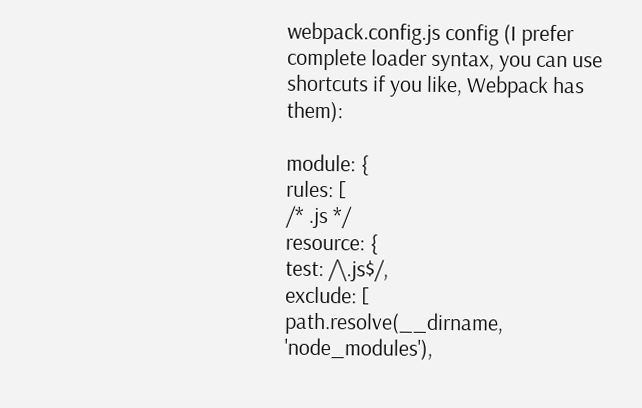webpack.config.js config (I prefer complete loader syntax, you can use shortcuts if you like, Webpack has them):

module: {
rules: [
/* .js */
resource: {
test: /\.js$/,
exclude: [
path.resolve(__dirname, 'node_modules'),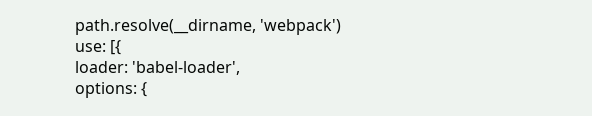path.resolve(__dirname, 'webpack')
use: [{
loader: 'babel-loader',
options: {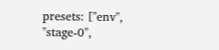presets: ["env", "stage-0",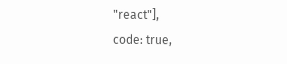"react"],
code: true,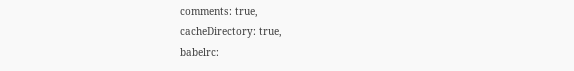comments: true,
cacheDirectory: true,
babelrc: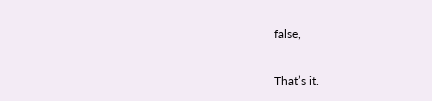false,

That’s it.